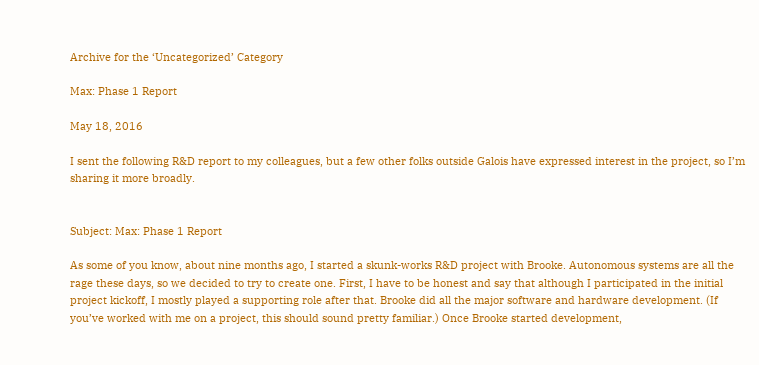Archive for the ‘Uncategorized’ Category

Max: Phase 1 Report

May 18, 2016

I sent the following R&D report to my colleagues, but a few other folks outside Galois have expressed interest in the project, so I’m sharing it more broadly.


Subject: Max: Phase 1 Report

As some of you know, about nine months ago, I started a skunk-works R&D project with Brooke. Autonomous systems are all the rage these days, so we decided to try to create one. First, I have to be honest and say that although I participated in the initial project kickoff, I mostly played a supporting role after that. Brooke did all the major software and hardware development. (If you’ve worked with me on a project, this should sound pretty familiar.) Once Brooke started development,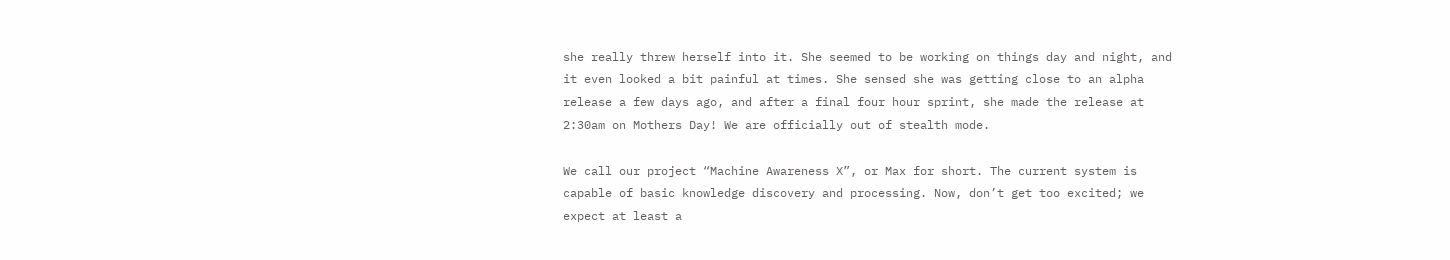she really threw herself into it. She seemed to be working on things day and night, and it even looked a bit painful at times. She sensed she was getting close to an alpha release a few days ago, and after a final four hour sprint, she made the release at 2:30am on Mothers Day! We are officially out of stealth mode.

We call our project “Machine Awareness X”, or Max for short. The current system is capable of basic knowledge discovery and processing. Now, don’t get too excited; we expect at least a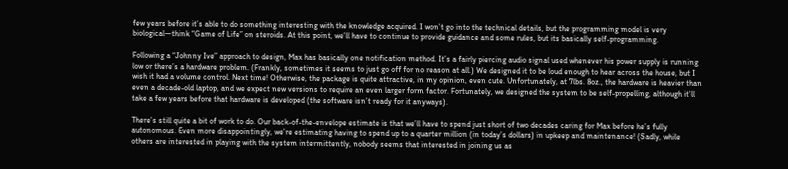few years before it’s able to do something interesting with the knowledge acquired. I won’t go into the technical details, but the programming model is very biological—think “Game of Life” on steroids. At this point, we’ll have to continue to provide guidance and some rules, but its basically self-programming.

Following a “Johnny Ive” approach to design, Max has basically one notification method. It’s a fairly piercing audio signal used whenever his power supply is running low or there’s a hardware problem. (Frankly, sometimes it seems to just go off for no reason at all.) We designed it to be loud enough to hear across the house, but I wish it had a volume control. Next time! Otherwise, the package is quite attractive, in my opinion, even cute. Unfortunately, at 7lbs. 8oz., the hardware is heavier than even a decade-old laptop, and we expect new versions to require an even larger form factor. Fortunately, we designed the system to be self-propelling, although it’ll take a few years before that hardware is developed (the software isn’t ready for it anyways).

There’s still quite a bit of work to do. Our back-of-the-envelope estimate is that we’ll have to spend just short of two decades caring for Max before he’s fully autonomous. Even more disappointingly, we’re estimating having to spend up to a quarter million (in today’s dollars) in upkeep and maintenance! (Sadly, while others are interested in playing with the system intermittently, nobody seems that interested in joining us as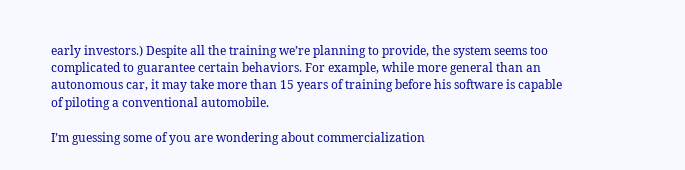early investors.) Despite all the training we’re planning to provide, the system seems too complicated to guarantee certain behaviors. For example, while more general than an autonomous car, it may take more than 15 years of training before his software is capable of piloting a conventional automobile.

I’m guessing some of you are wondering about commercialization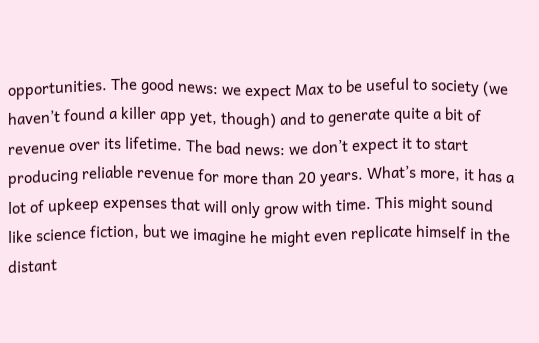opportunities. The good news: we expect Max to be useful to society (we haven’t found a killer app yet, though) and to generate quite a bit of revenue over its lifetime. The bad news: we don’t expect it to start producing reliable revenue for more than 20 years. What’s more, it has a lot of upkeep expenses that will only grow with time. This might sound like science fiction, but we imagine he might even replicate himself in the distant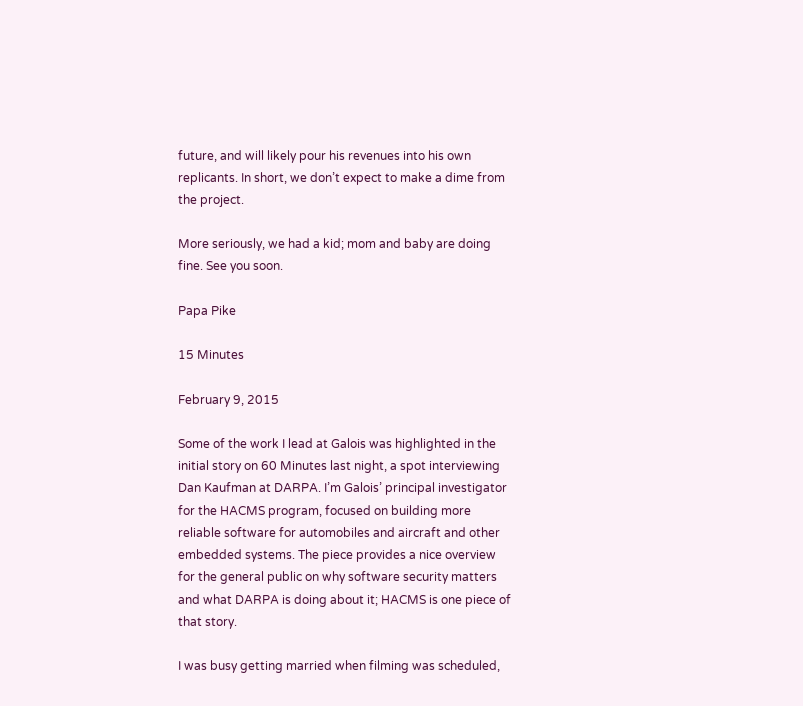future, and will likely pour his revenues into his own replicants. In short, we don’t expect to make a dime from the project.

More seriously, we had a kid; mom and baby are doing fine. See you soon.

Papa Pike

15 Minutes

February 9, 2015

Some of the work I lead at Galois was highlighted in the initial story on 60 Minutes last night, a spot interviewing Dan Kaufman at DARPA. I’m Galois’ principal investigator for the HACMS program, focused on building more reliable software for automobiles and aircraft and other embedded systems. The piece provides a nice overview for the general public on why software security matters and what DARPA is doing about it; HACMS is one piece of that story.

I was busy getting married when filming was scheduled,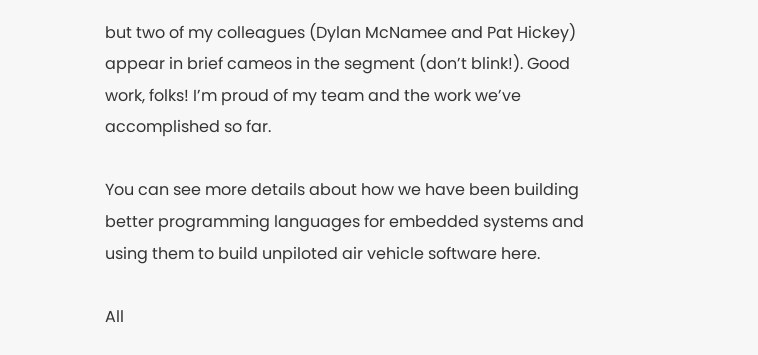but two of my colleagues (Dylan McNamee and Pat Hickey) appear in brief cameos in the segment (don’t blink!). Good work, folks! I’m proud of my team and the work we’ve accomplished so far.

You can see more details about how we have been building better programming languages for embedded systems and using them to build unpiloted air vehicle software here.

All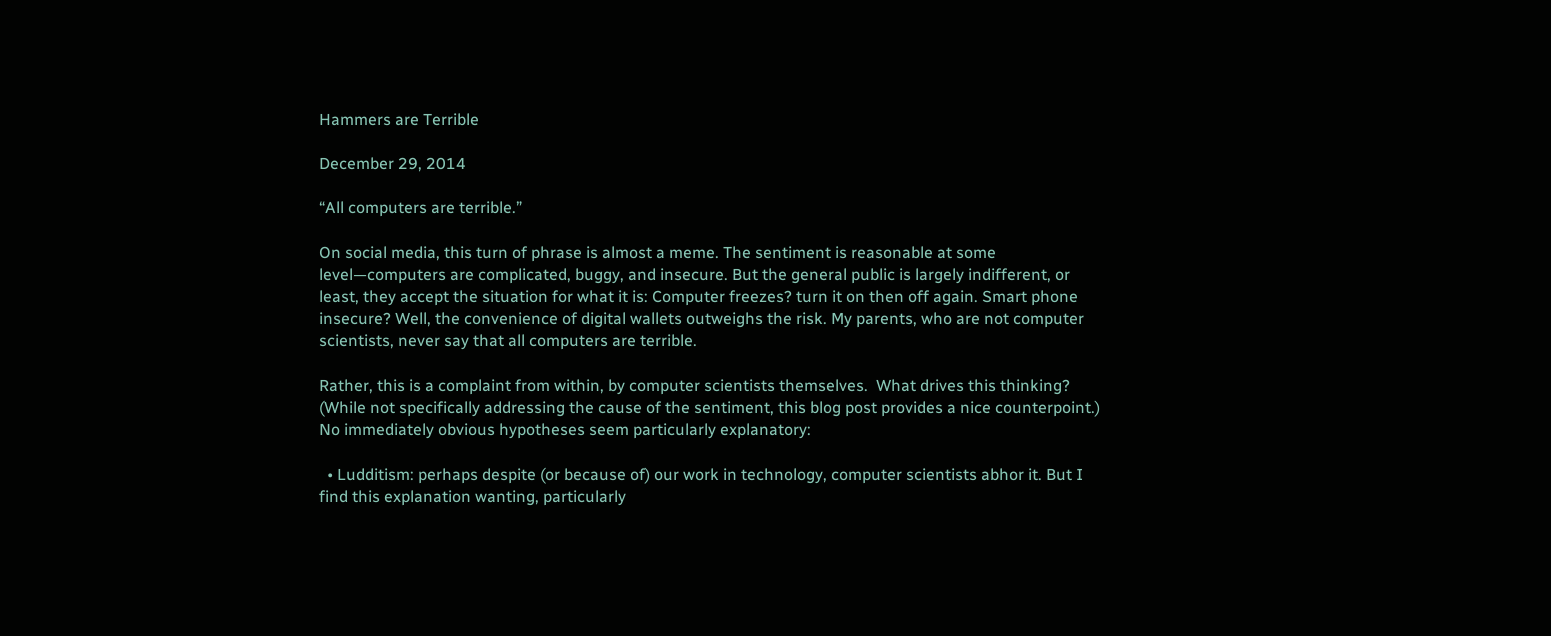Hammers are Terrible

December 29, 2014

“All computers are terrible.”

On social media, this turn of phrase is almost a meme. The sentiment is reasonable at some level—computers are complicated, buggy, and insecure. But the general public is largely indifferent, or least, they accept the situation for what it is: Computer freezes? turn it on then off again. Smart phone insecure? Well, the convenience of digital wallets outweighs the risk. My parents, who are not computer scientists, never say that all computers are terrible.

Rather, this is a complaint from within, by computer scientists themselves.  What drives this thinking? (While not specifically addressing the cause of the sentiment, this blog post provides a nice counterpoint.) No immediately obvious hypotheses seem particularly explanatory:

  • Ludditism: perhaps despite (or because of) our work in technology, computer scientists abhor it. But I find this explanation wanting, particularly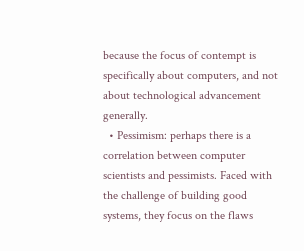because the focus of contempt is specifically about computers, and not about technological advancement generally.
  • Pessimism: perhaps there is a correlation between computer scientists and pessimists. Faced with the challenge of building good systems, they focus on the flaws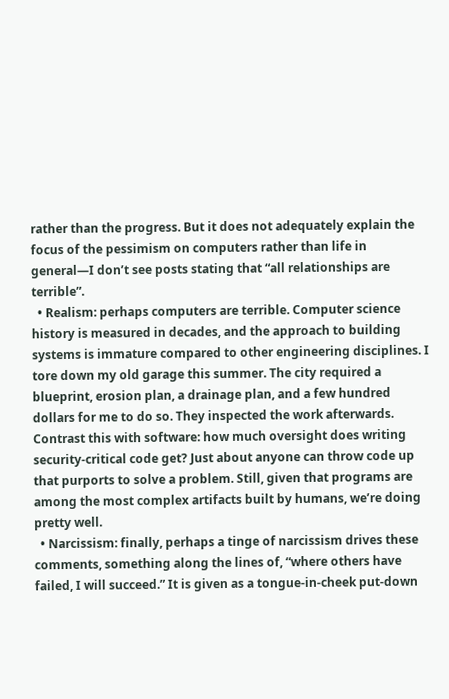rather than the progress. But it does not adequately explain the focus of the pessimism on computers rather than life in general—I don’t see posts stating that “all relationships are terrible”.
  • Realism: perhaps computers are terrible. Computer science history is measured in decades, and the approach to building systems is immature compared to other engineering disciplines. I tore down my old garage this summer. The city required a blueprint, erosion plan, a drainage plan, and a few hundred dollars for me to do so. They inspected the work afterwards. Contrast this with software: how much oversight does writing security-critical code get? Just about anyone can throw code up that purports to solve a problem. Still, given that programs are among the most complex artifacts built by humans, we’re doing pretty well.
  • Narcissism: finally, perhaps a tinge of narcissism drives these comments, something along the lines of, “where others have failed, I will succeed.” It is given as a tongue-in-cheek put-down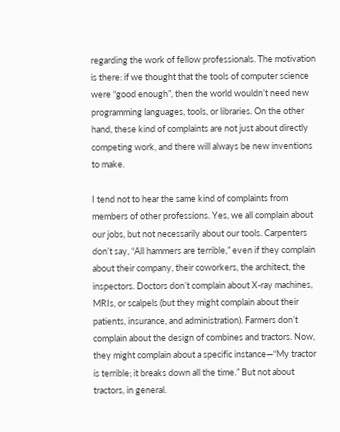regarding the work of fellow professionals. The motivation is there: if we thought that the tools of computer science were “good enough”, then the world wouldn’t need new programming languages, tools, or libraries. On the other hand, these kind of complaints are not just about directly competing work, and there will always be new inventions to make.

I tend not to hear the same kind of complaints from members of other professions. Yes, we all complain about our jobs, but not necessarily about our tools. Carpenters don’t say, “All hammers are terrible,” even if they complain about their company, their coworkers, the architect, the inspectors. Doctors don’t complain about X-ray machines, MRIs, or scalpels (but they might complain about their patients, insurance, and administration). Farmers don’t complain about the design of combines and tractors. Now, they might complain about a specific instance—“My tractor is terrible; it breaks down all the time.” But not about tractors, in general.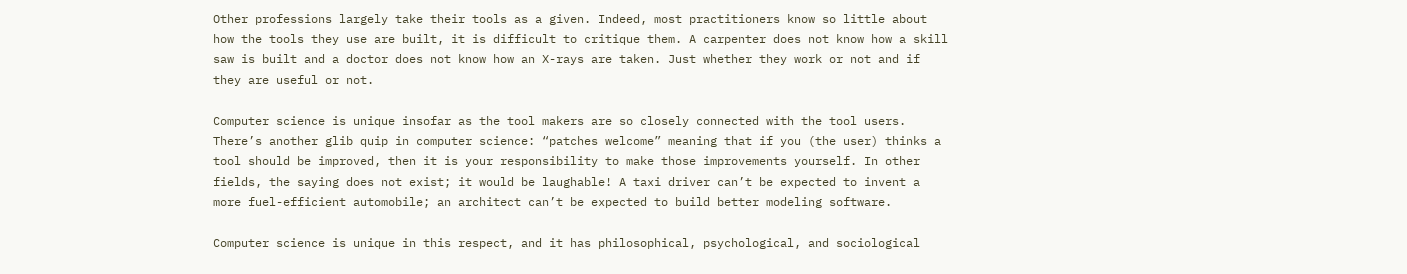Other professions largely take their tools as a given. Indeed, most practitioners know so little about how the tools they use are built, it is difficult to critique them. A carpenter does not know how a skill saw is built and a doctor does not know how an X-rays are taken. Just whether they work or not and if they are useful or not.

Computer science is unique insofar as the tool makers are so closely connected with the tool users. There’s another glib quip in computer science: “patches welcome” meaning that if you (the user) thinks a tool should be improved, then it is your responsibility to make those improvements yourself. In other fields, the saying does not exist; it would be laughable! A taxi driver can’t be expected to invent a more fuel-efficient automobile; an architect can’t be expected to build better modeling software.

Computer science is unique in this respect, and it has philosophical, psychological, and sociological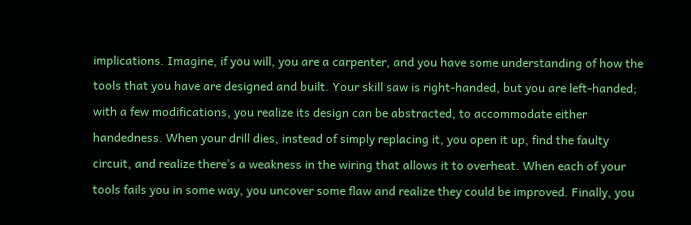implications. Imagine, if you will, you are a carpenter, and you have some understanding of how the tools that you have are designed and built. Your skill saw is right-handed, but you are left-handed; with a few modifications, you realize its design can be abstracted, to accommodate either handedness. When your drill dies, instead of simply replacing it, you open it up, find the faulty circuit, and realize there’s a weakness in the wiring that allows it to overheat. When each of your tools fails you in some way, you uncover some flaw and realize they could be improved. Finally, you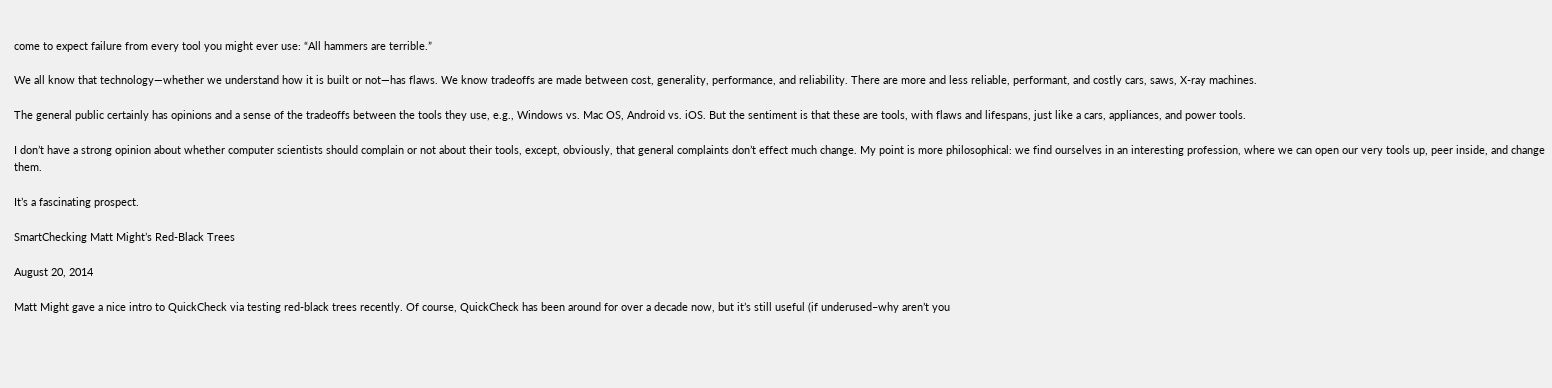come to expect failure from every tool you might ever use: “All hammers are terrible.”

We all know that technology—whether we understand how it is built or not—has flaws. We know tradeoffs are made between cost, generality, performance, and reliability. There are more and less reliable, performant, and costly cars, saws, X-ray machines.

The general public certainly has opinions and a sense of the tradeoffs between the tools they use, e.g., Windows vs. Mac OS, Android vs. iOS. But the sentiment is that these are tools, with flaws and lifespans, just like a cars, appliances, and power tools.

I don’t have a strong opinion about whether computer scientists should complain or not about their tools, except, obviously, that general complaints don’t effect much change. My point is more philosophical: we find ourselves in an interesting profession, where we can open our very tools up, peer inside, and change them.

It’s a fascinating prospect.

SmartChecking Matt Might’s Red-Black Trees

August 20, 2014

Matt Might gave a nice intro to QuickCheck via testing red-black trees recently. Of course, QuickCheck has been around for over a decade now, but it’s still useful (if underused–why aren’t you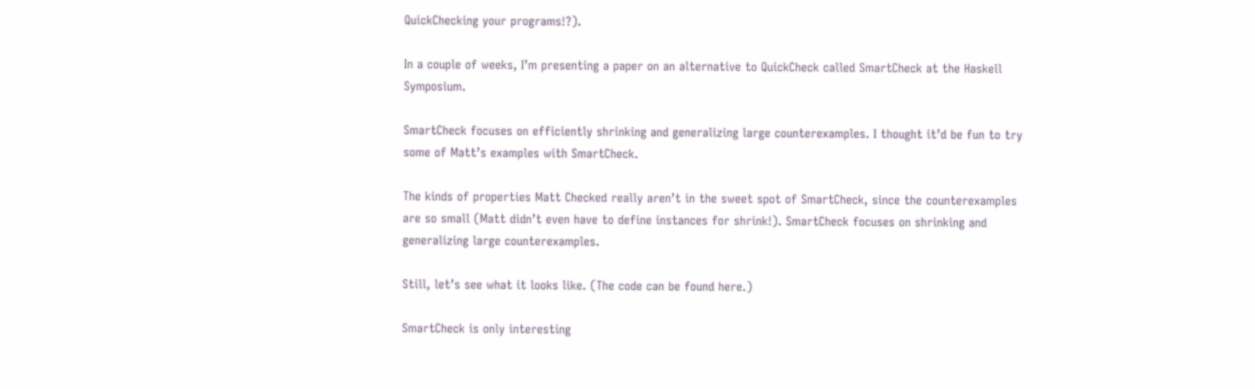QuickChecking your programs!?).

In a couple of weeks, I’m presenting a paper on an alternative to QuickCheck called SmartCheck at the Haskell Symposium.

SmartCheck focuses on efficiently shrinking and generalizing large counterexamples. I thought it’d be fun to try some of Matt’s examples with SmartCheck.

The kinds of properties Matt Checked really aren’t in the sweet spot of SmartCheck, since the counterexamples are so small (Matt didn’t even have to define instances for shrink!). SmartCheck focuses on shrinking and generalizing large counterexamples.

Still, let’s see what it looks like. (The code can be found here.)

SmartCheck is only interesting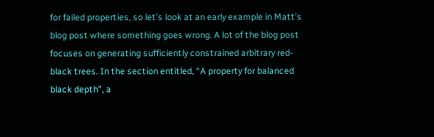for failed properties, so let’s look at an early example in Matt’s blog post where something goes wrong. A lot of the blog post focuses on generating sufficiently constrained arbitrary red-black trees. In the section entitled, “A property for balanced black depth”, a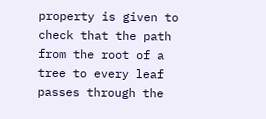property is given to check that the path from the root of a tree to every leaf passes through the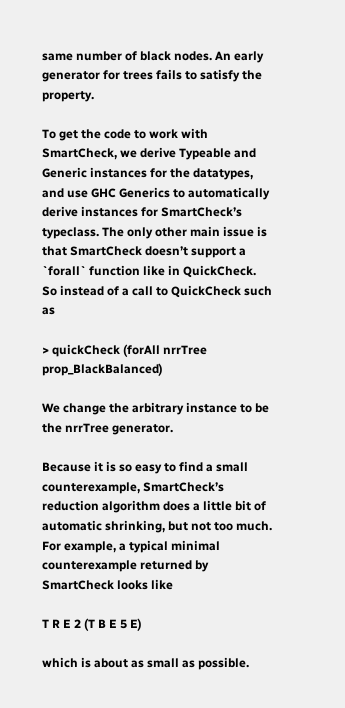same number of black nodes. An early generator for trees fails to satisfy the property.

To get the code to work with SmartCheck, we derive Typeable and Generic instances for the datatypes, and use GHC Generics to automatically derive instances for SmartCheck’s typeclass. The only other main issue is that SmartCheck doesn’t support a `forall` function like in QuickCheck. So instead of a call to QuickCheck such as

> quickCheck (forAll nrrTree prop_BlackBalanced)

We change the arbitrary instance to be the nrrTree generator.

Because it is so easy to find a small counterexample, SmartCheck’s reduction algorithm does a little bit of automatic shrinking, but not too much. For example, a typical minimal counterexample returned by SmartCheck looks like

T R E 2 (T B E 5 E)

which is about as small as possible.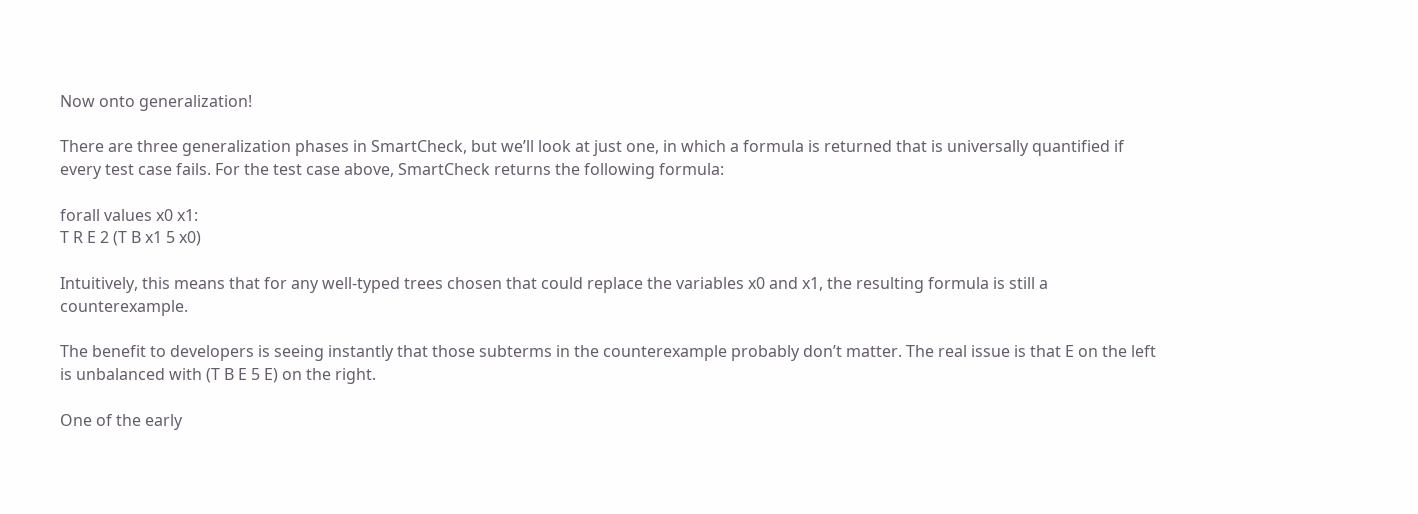Now onto generalization!

There are three generalization phases in SmartCheck, but we’ll look at just one, in which a formula is returned that is universally quantified if every test case fails. For the test case above, SmartCheck returns the following formula:

forall values x0 x1:
T R E 2 (T B x1 5 x0)

Intuitively, this means that for any well-typed trees chosen that could replace the variables x0 and x1, the resulting formula is still a counterexample.

The benefit to developers is seeing instantly that those subterms in the counterexample probably don’t matter. The real issue is that E on the left is unbalanced with (T B E 5 E) on the right.

One of the early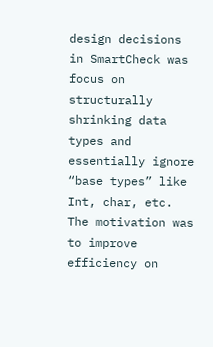design decisions in SmartCheck was focus on structurally shrinking data types and essentially ignore “base types” like Int, char, etc. The motivation was to improve efficiency on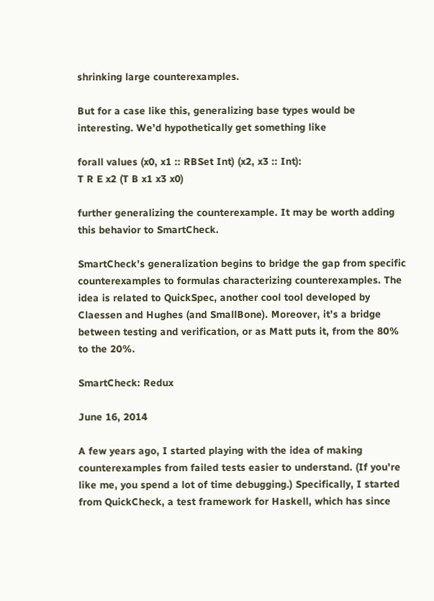shrinking large counterexamples.

But for a case like this, generalizing base types would be interesting. We’d hypothetically get something like

forall values (x0, x1 :: RBSet Int) (x2, x3 :: Int):
T R E x2 (T B x1 x3 x0)

further generalizing the counterexample. It may be worth adding this behavior to SmartCheck.

SmartCheck’s generalization begins to bridge the gap from specific counterexamples to formulas characterizing counterexamples. The idea is related to QuickSpec, another cool tool developed by Claessen and Hughes (and SmallBone). Moreover, it’s a bridge between testing and verification, or as Matt puts it, from the 80% to the 20%.

SmartCheck: Redux

June 16, 2014

A few years ago, I started playing with the idea of making counterexamples from failed tests easier to understand. (If you’re like me, you spend a lot of time debugging.) Specifically, I started from QuickCheck, a test framework for Haskell, which has since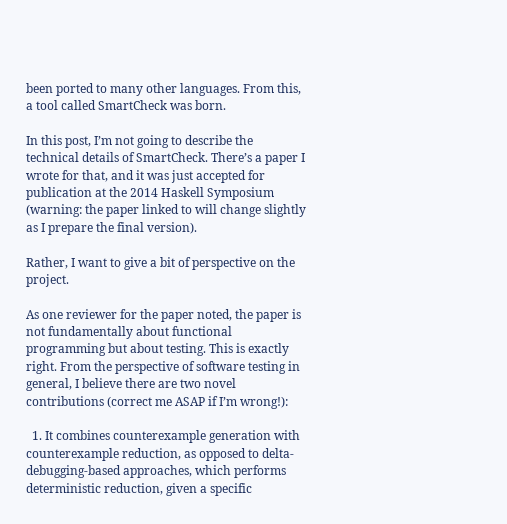been ported to many other languages. From this, a tool called SmartCheck was born.

In this post, I’m not going to describe the technical details of SmartCheck. There’s a paper I wrote for that, and it was just accepted for publication at the 2014 Haskell Symposium (warning: the paper linked to will change slightly as I prepare the final version).

Rather, I want to give a bit of perspective on the project.

As one reviewer for the paper noted, the paper is not fundamentally about functional programming but about testing. This is exactly right. From the perspective of software testing in general, I believe there are two novel contributions (correct me ASAP if I’m wrong!):

  1. It combines counterexample generation with counterexample reduction, as opposed to delta-debugging-based approaches, which performs deterministic reduction, given a specific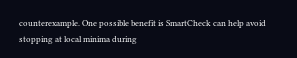counterexample. One possible benefit is SmartCheck can help avoid stopping at local minima during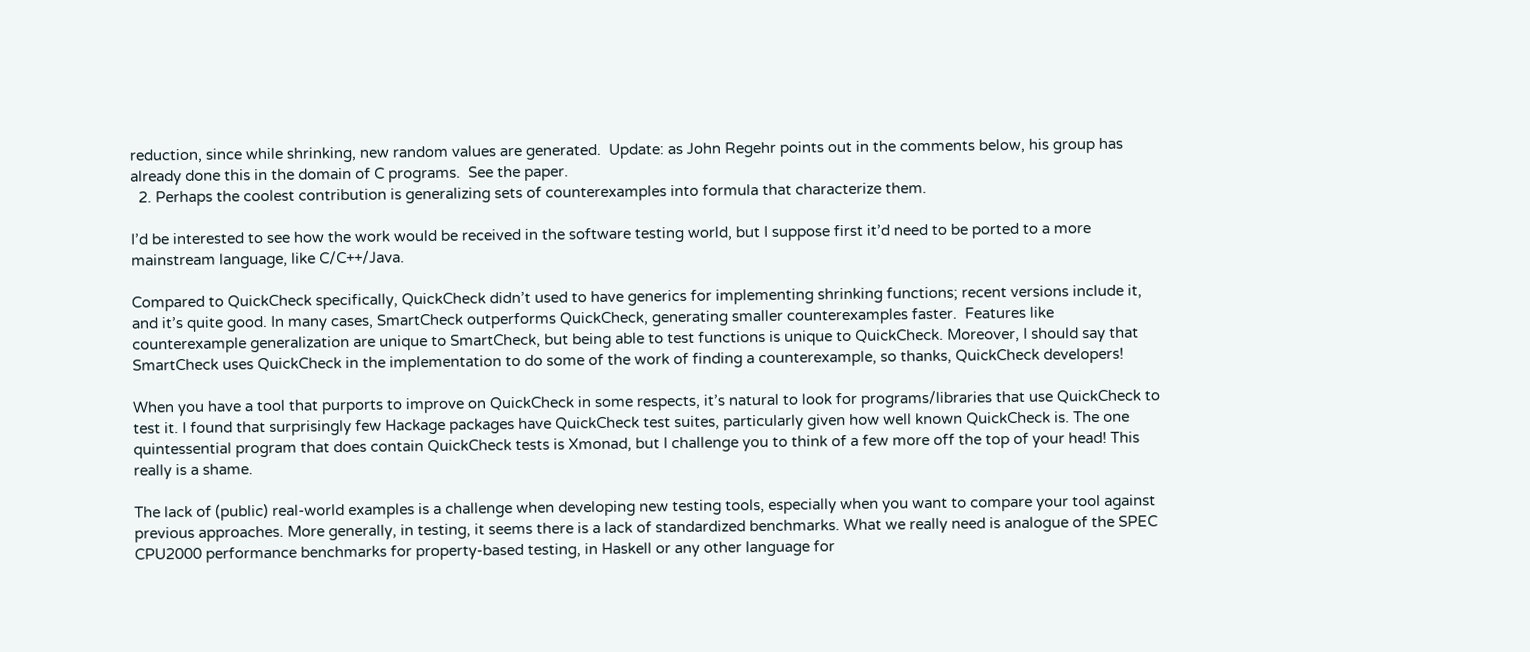reduction, since while shrinking, new random values are generated.  Update: as John Regehr points out in the comments below, his group has already done this in the domain of C programs.  See the paper.
  2. Perhaps the coolest contribution is generalizing sets of counterexamples into formula that characterize them.

I’d be interested to see how the work would be received in the software testing world, but I suppose first it’d need to be ported to a more mainstream language, like C/C++/Java.

Compared to QuickCheck specifically, QuickCheck didn’t used to have generics for implementing shrinking functions; recent versions include it, and it’s quite good. In many cases, SmartCheck outperforms QuickCheck, generating smaller counterexamples faster.  Features like counterexample generalization are unique to SmartCheck, but being able to test functions is unique to QuickCheck. Moreover, I should say that SmartCheck uses QuickCheck in the implementation to do some of the work of finding a counterexample, so thanks, QuickCheck developers!

When you have a tool that purports to improve on QuickCheck in some respects, it’s natural to look for programs/libraries that use QuickCheck to test it. I found that surprisingly few Hackage packages have QuickCheck test suites, particularly given how well known QuickCheck is. The one quintessential program that does contain QuickCheck tests is Xmonad, but I challenge you to think of a few more off the top of your head! This really is a shame.

The lack of (public) real-world examples is a challenge when developing new testing tools, especially when you want to compare your tool against previous approaches. More generally, in testing, it seems there is a lack of standardized benchmarks. What we really need is analogue of the SPEC CPU2000 performance benchmarks for property-based testing, in Haskell or any other language for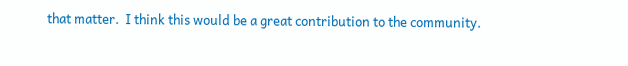that matter.  I think this would be a great contribution to the community.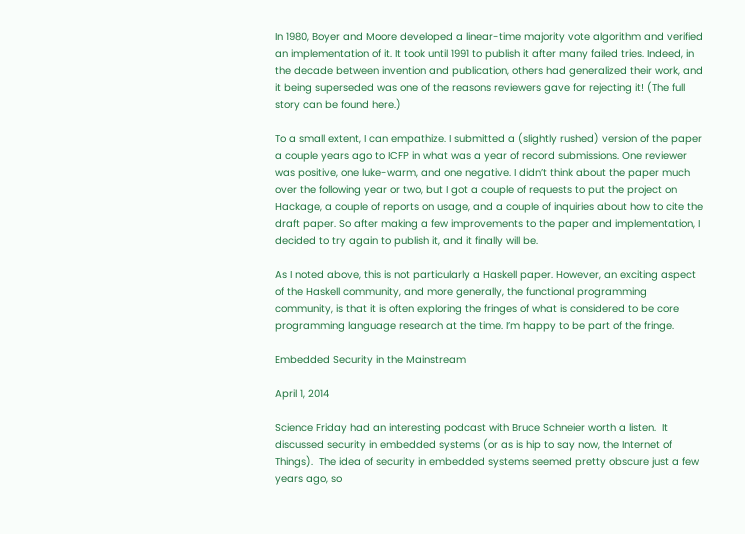In 1980, Boyer and Moore developed a linear-time majority vote algorithm and verified an implementation of it. It took until 1991 to publish it after many failed tries. Indeed, in the decade between invention and publication, others had generalized their work, and it being superseded was one of the reasons reviewers gave for rejecting it! (The full story can be found here.)

To a small extent, I can empathize. I submitted a (slightly rushed) version of the paper a couple years ago to ICFP in what was a year of record submissions. One reviewer was positive, one luke-warm, and one negative. I didn’t think about the paper much over the following year or two, but I got a couple of requests to put the project on Hackage, a couple of reports on usage, and a couple of inquiries about how to cite the draft paper. So after making a few improvements to the paper and implementation, I decided to try again to publish it, and it finally will be.

As I noted above, this is not particularly a Haskell paper. However, an exciting aspect of the Haskell community, and more generally, the functional programming community, is that it is often exploring the fringes of what is considered to be core programming language research at the time. I’m happy to be part of the fringe.

Embedded Security in the Mainstream

April 1, 2014

Science Friday had an interesting podcast with Bruce Schneier worth a listen.  It discussed security in embedded systems (or as is hip to say now, the Internet of Things).  The idea of security in embedded systems seemed pretty obscure just a few years ago, so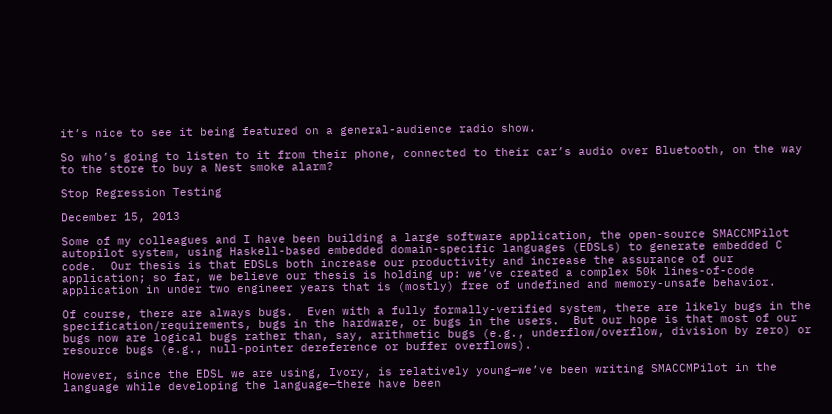it’s nice to see it being featured on a general-audience radio show.

So who’s going to listen to it from their phone, connected to their car’s audio over Bluetooth, on the way to the store to buy a Nest smoke alarm?

Stop Regression Testing

December 15, 2013

Some of my colleagues and I have been building a large software application, the open-source SMACCMPilot autopilot system, using Haskell-based embedded domain-specific languages (EDSLs) to generate embedded C code.  Our thesis is that EDSLs both increase our productivity and increase the assurance of our application; so far, we believe our thesis is holding up: we’ve created a complex 50k lines-of-code application in under two engineer years that is (mostly) free of undefined and memory-unsafe behavior.

Of course, there are always bugs.  Even with a fully formally-verified system, there are likely bugs in the specification/requirements, bugs in the hardware, or bugs in the users.  But our hope is that most of our bugs now are logical bugs rather than, say, arithmetic bugs (e.g., underflow/overflow, division by zero) or resource bugs (e.g., null-pointer dereference or buffer overflows).

However, since the EDSL we are using, Ivory, is relatively young—we’ve been writing SMACCMPilot in the language while developing the language—there have been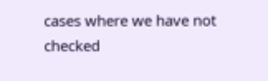cases where we have not checked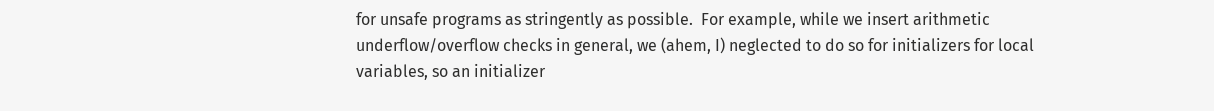for unsafe programs as stringently as possible.  For example, while we insert arithmetic underflow/overflow checks in general, we (ahem, I) neglected to do so for initializers for local variables, so an initializer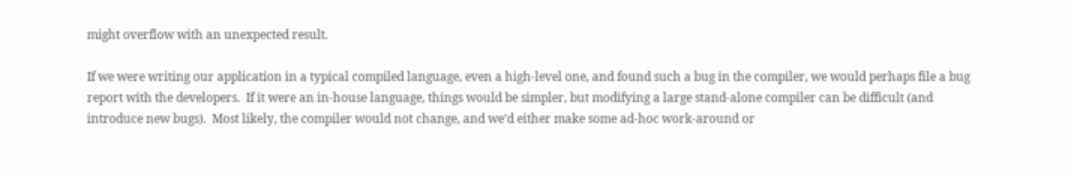might overflow with an unexpected result.

If we were writing our application in a typical compiled language, even a high-level one, and found such a bug in the compiler, we would perhaps file a bug report with the developers.  If it were an in-house language, things would be simpler, but modifying a large stand-alone compiler can be difficult (and introduce new bugs).  Most likely, the compiler would not change, and we’d either make some ad-hoc work-around or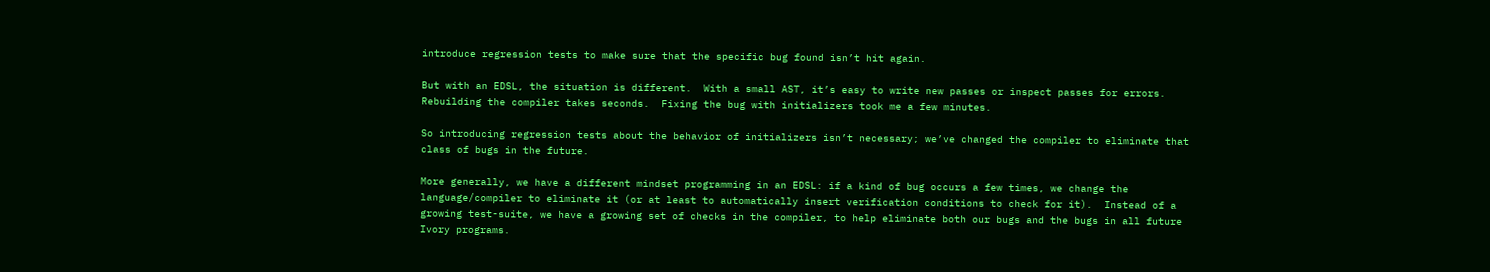introduce regression tests to make sure that the specific bug found isn’t hit again.

But with an EDSL, the situation is different.  With a small AST, it’s easy to write new passes or inspect passes for errors.  Rebuilding the compiler takes seconds.  Fixing the bug with initializers took me a few minutes.

So introducing regression tests about the behavior of initializers isn’t necessary; we’ve changed the compiler to eliminate that class of bugs in the future.

More generally, we have a different mindset programming in an EDSL: if a kind of bug occurs a few times, we change the language/compiler to eliminate it (or at least to automatically insert verification conditions to check for it).  Instead of a growing test-suite, we have a growing set of checks in the compiler, to help eliminate both our bugs and the bugs in all future Ivory programs.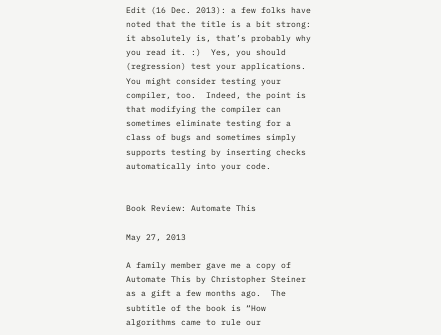Edit (16 Dec. 2013): a few folks have noted that the title is a bit strong: it absolutely is, that’s probably why you read it. :)  Yes, you should (regression) test your applications.  You might consider testing your compiler, too.  Indeed, the point is that modifying the compiler can sometimes eliminate testing for a class of bugs and sometimes simply supports testing by inserting checks automatically into your code.


Book Review: Automate This

May 27, 2013

A family member gave me a copy of Automate This by Christopher Steiner as a gift a few months ago.  The subtitle of the book is “How algorithms came to rule our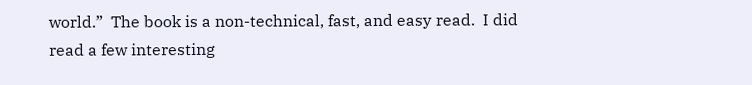world.”  The book is a non-technical, fast, and easy read.  I did read a few interesting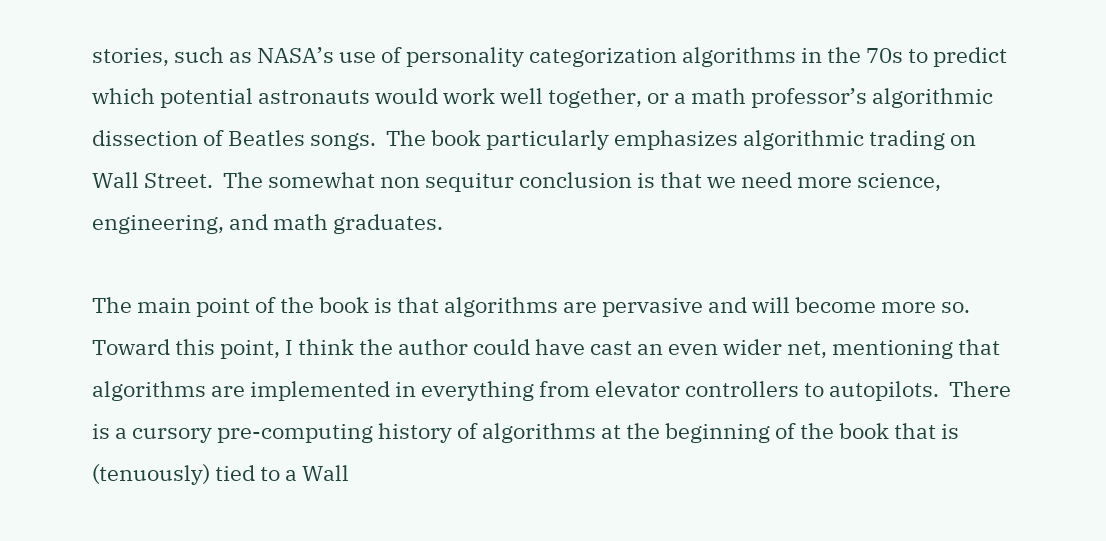stories, such as NASA’s use of personality categorization algorithms in the 70s to predict which potential astronauts would work well together, or a math professor’s algorithmic dissection of Beatles songs.  The book particularly emphasizes algorithmic trading on Wall Street.  The somewhat non sequitur conclusion is that we need more science, engineering, and math graduates.

The main point of the book is that algorithms are pervasive and will become more so.  Toward this point, I think the author could have cast an even wider net, mentioning that algorithms are implemented in everything from elevator controllers to autopilots.  There is a cursory pre-computing history of algorithms at the beginning of the book that is (tenuously) tied to a Wall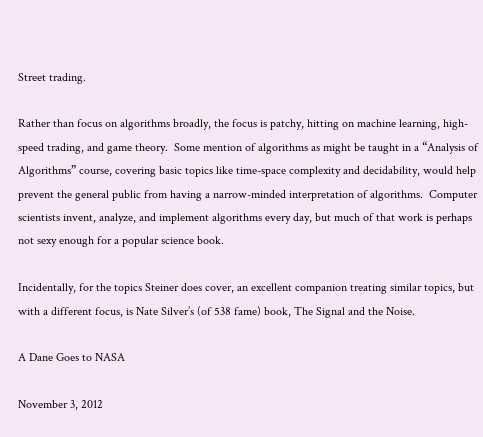Street trading.

Rather than focus on algorithms broadly, the focus is patchy, hitting on machine learning, high-speed trading, and game theory.  Some mention of algorithms as might be taught in a “Analysis of Algorithms” course, covering basic topics like time-space complexity and decidability, would help prevent the general public from having a narrow-minded interpretation of algorithms.  Computer scientists invent, analyze, and implement algorithms every day, but much of that work is perhaps not sexy enough for a popular science book.

Incidentally, for the topics Steiner does cover, an excellent companion treating similar topics, but with a different focus, is Nate Silver’s (of 538 fame) book, The Signal and the Noise.

A Dane Goes to NASA

November 3, 2012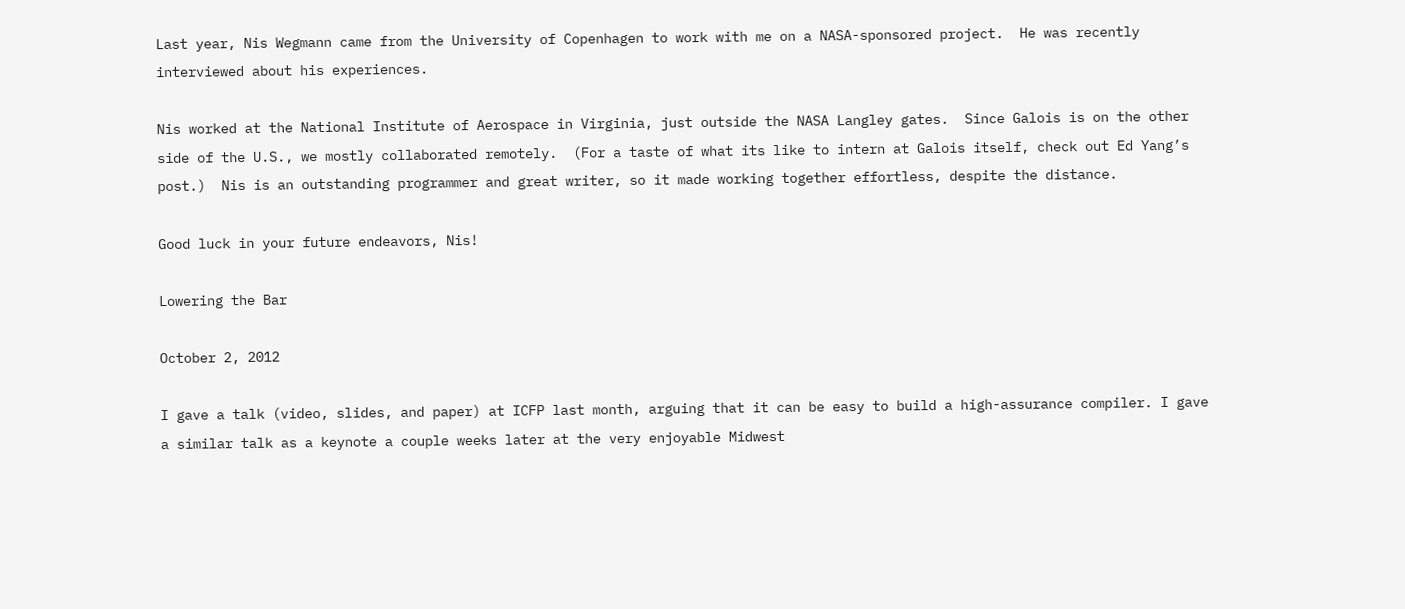Last year, Nis Wegmann came from the University of Copenhagen to work with me on a NASA-sponsored project.  He was recently interviewed about his experiences.

Nis worked at the National Institute of Aerospace in Virginia, just outside the NASA Langley gates.  Since Galois is on the other side of the U.S., we mostly collaborated remotely.  (For a taste of what its like to intern at Galois itself, check out Ed Yang’s post.)  Nis is an outstanding programmer and great writer, so it made working together effortless, despite the distance.

Good luck in your future endeavors, Nis!

Lowering the Bar

October 2, 2012

I gave a talk (video, slides, and paper) at ICFP last month, arguing that it can be easy to build a high-assurance compiler. I gave a similar talk as a keynote a couple weeks later at the very enjoyable Midwest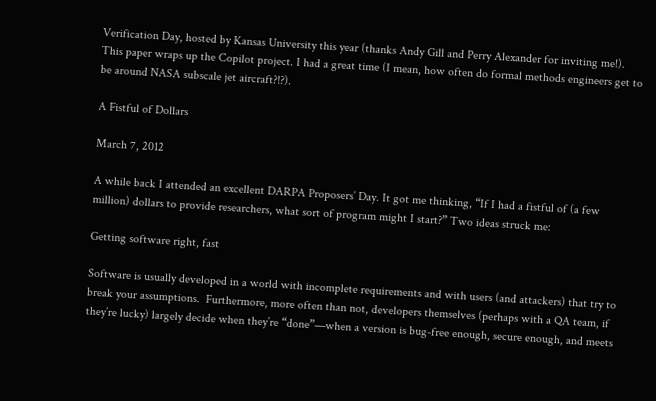Verification Day, hosted by Kansas University this year (thanks Andy Gill and Perry Alexander for inviting me!). This paper wraps up the Copilot project. I had a great time (I mean, how often do formal methods engineers get to be around NASA subscale jet aircraft?!?).

A Fistful of Dollars

March 7, 2012

A while back I attended an excellent DARPA Proposers’ Day. It got me thinking, “If I had a fistful of (a few million) dollars to provide researchers, what sort of program might I start?” Two ideas struck me:

Getting software right, fast

Software is usually developed in a world with incomplete requirements and with users (and attackers) that try to break your assumptions.  Furthermore, more often than not, developers themselves (perhaps with a QA team, if they’re lucky) largely decide when they’re “done”—when a version is bug-free enough, secure enough, and meets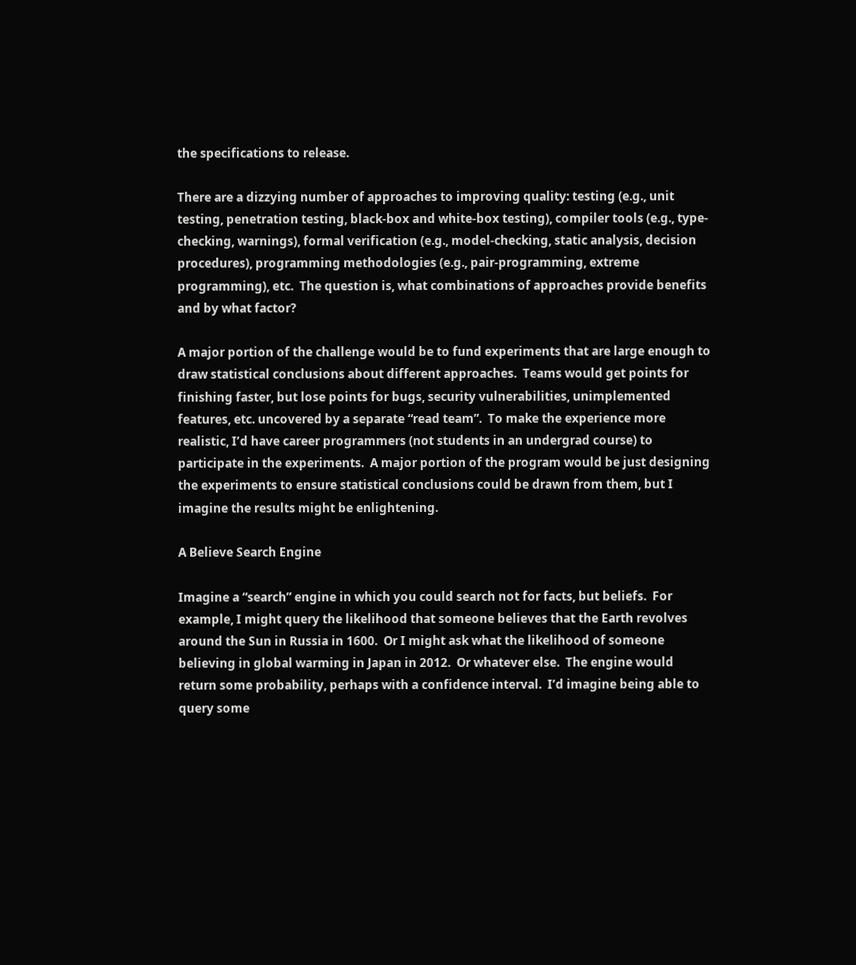the specifications to release.

There are a dizzying number of approaches to improving quality: testing (e.g., unit testing, penetration testing, black-box and white-box testing), compiler tools (e.g., type-checking, warnings), formal verification (e.g., model-checking, static analysis, decision procedures), programming methodologies (e.g., pair-programming, extreme programming), etc.  The question is, what combinations of approaches provide benefits and by what factor?

A major portion of the challenge would be to fund experiments that are large enough to draw statistical conclusions about different approaches.  Teams would get points for finishing faster, but lose points for bugs, security vulnerabilities, unimplemented features, etc. uncovered by a separate “read team”.  To make the experience more realistic, I’d have career programmers (not students in an undergrad course) to participate in the experiments.  A major portion of the program would be just designing the experiments to ensure statistical conclusions could be drawn from them, but I imagine the results might be enlightening.

A Believe Search Engine

Imagine a “search” engine in which you could search not for facts, but beliefs.  For example, I might query the likelihood that someone believes that the Earth revolves around the Sun in Russia in 1600.  Or I might ask what the likelihood of someone believing in global warming in Japan in 2012.  Or whatever else.  The engine would return some probability, perhaps with a confidence interval.  I’d imagine being able to query some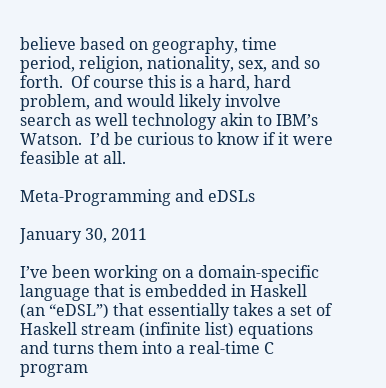believe based on geography, time period, religion, nationality, sex, and so forth.  Of course this is a hard, hard problem, and would likely involve search as well technology akin to IBM’s Watson.  I’d be curious to know if it were feasible at all.

Meta-Programming and eDSLs

January 30, 2011

I’ve been working on a domain-specific language that is embedded in Haskell (an “eDSL”) that essentially takes a set of Haskell stream (infinite list) equations and turns them into a real-time C program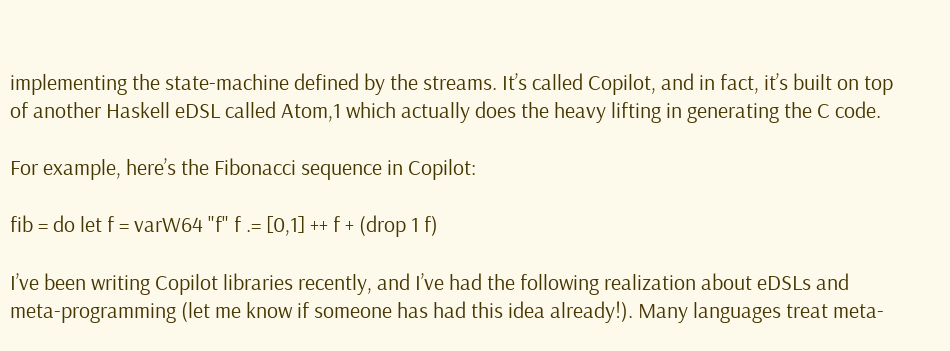implementing the state-machine defined by the streams. It’s called Copilot, and in fact, it’s built on top of another Haskell eDSL called Atom,1 which actually does the heavy lifting in generating the C code.

For example, here’s the Fibonacci sequence in Copilot:

fib = do let f = varW64 "f" f .= [0,1] ++ f + (drop 1 f)

I’ve been writing Copilot libraries recently, and I’ve had the following realization about eDSLs and meta-programming (let me know if someone has had this idea already!). Many languages treat meta-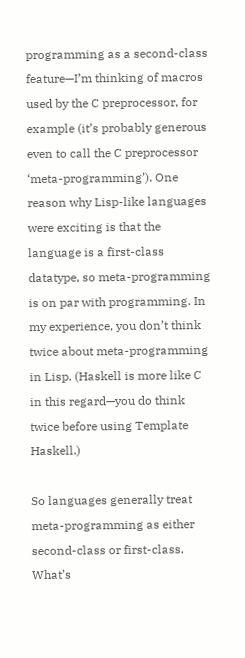programming as a second-class feature—I’m thinking of macros used by the C preprocessor, for example (it’s probably generous even to call the C preprocessor ‘meta-programming’). One reason why Lisp-like languages were exciting is that the language is a first-class datatype, so meta-programming is on par with programming. In my experience, you don’t think twice about meta-programming in Lisp. (Haskell is more like C in this regard—you do think twice before using Template Haskell.)

So languages generally treat meta-programming as either second-class or first-class. What’s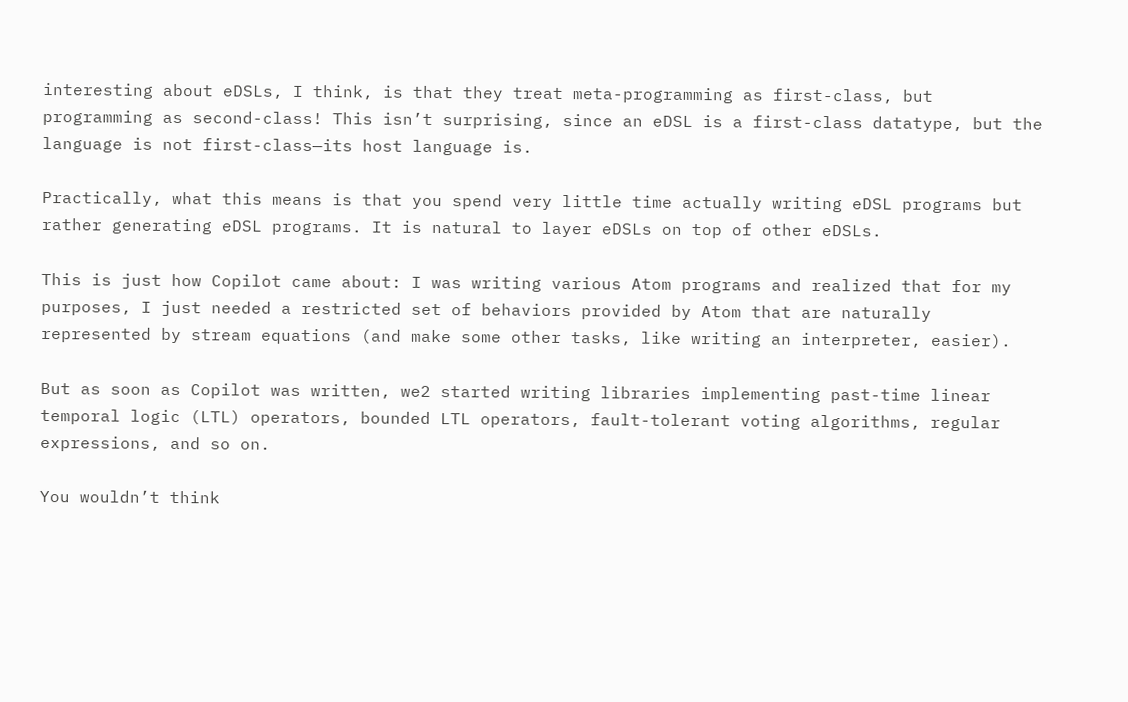interesting about eDSLs, I think, is that they treat meta-programming as first-class, but programming as second-class! This isn’t surprising, since an eDSL is a first-class datatype, but the language is not first-class—its host language is.

Practically, what this means is that you spend very little time actually writing eDSL programs but rather generating eDSL programs. It is natural to layer eDSLs on top of other eDSLs.

This is just how Copilot came about: I was writing various Atom programs and realized that for my purposes, I just needed a restricted set of behaviors provided by Atom that are naturally represented by stream equations (and make some other tasks, like writing an interpreter, easier).

But as soon as Copilot was written, we2 started writing libraries implementing past-time linear temporal logic (LTL) operators, bounded LTL operators, fault-tolerant voting algorithms, regular expressions, and so on.

You wouldn’t think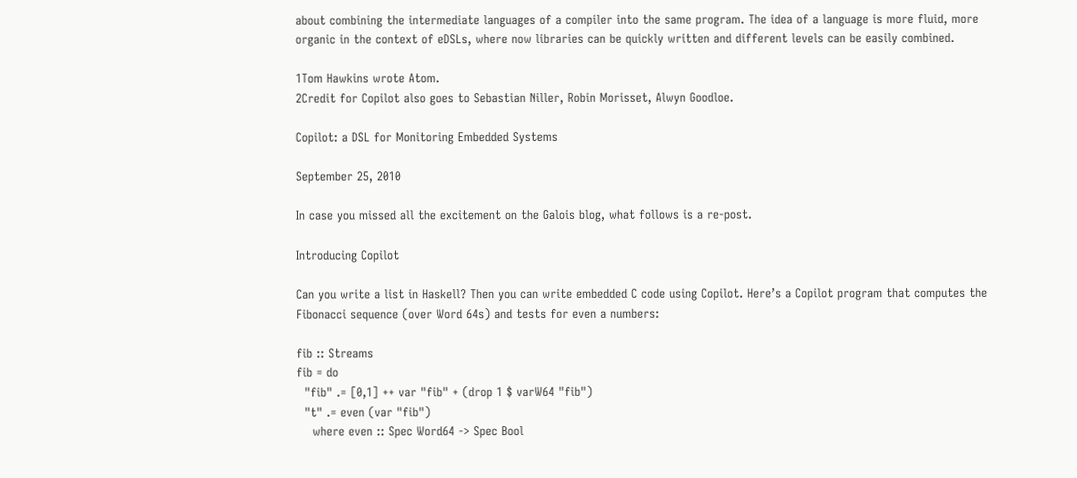about combining the intermediate languages of a compiler into the same program. The idea of a language is more fluid, more organic in the context of eDSLs, where now libraries can be quickly written and different levels can be easily combined.

1Tom Hawkins wrote Atom.
2Credit for Copilot also goes to Sebastian Niller, Robin Morisset, Alwyn Goodloe.

Copilot: a DSL for Monitoring Embedded Systems

September 25, 2010

In case you missed all the excitement on the Galois blog, what follows is a re-post.

Introducing Copilot

Can you write a list in Haskell? Then you can write embedded C code using Copilot. Here’s a Copilot program that computes the Fibonacci sequence (over Word 64s) and tests for even a numbers:

fib :: Streams
fib = do
  "fib" .= [0,1] ++ var "fib" + (drop 1 $ varW64 "fib")
  "t" .= even (var "fib")
    where even :: Spec Word64 -> Spec Bool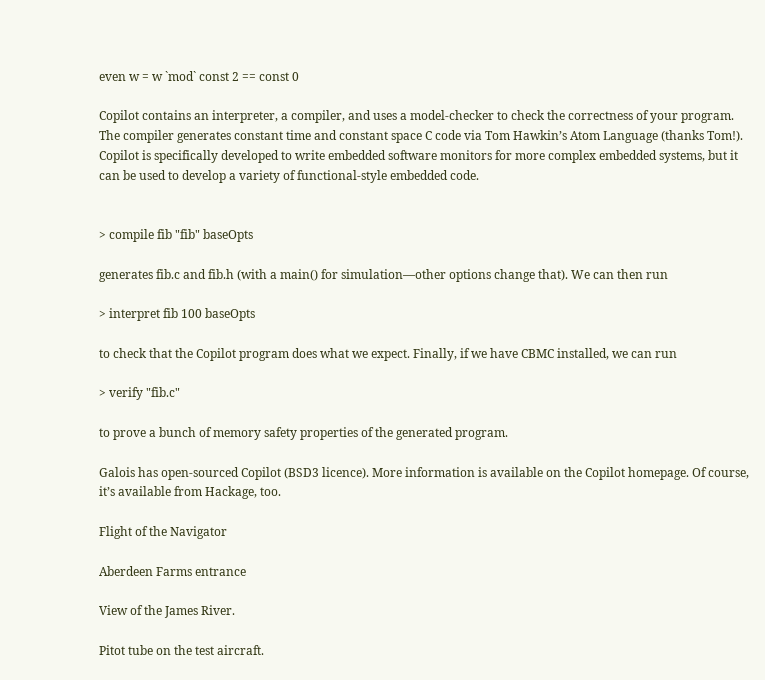even w = w `mod` const 2 == const 0

Copilot contains an interpreter, a compiler, and uses a model-checker to check the correctness of your program. The compiler generates constant time and constant space C code via Tom Hawkin’s Atom Language (thanks Tom!). Copilot is specifically developed to write embedded software monitors for more complex embedded systems, but it can be used to develop a variety of functional-style embedded code.


> compile fib "fib" baseOpts

generates fib.c and fib.h (with a main() for simulation—other options change that). We can then run

> interpret fib 100 baseOpts

to check that the Copilot program does what we expect. Finally, if we have CBMC installed, we can run

> verify "fib.c"

to prove a bunch of memory safety properties of the generated program.

Galois has open-sourced Copilot (BSD3 licence). More information is available on the Copilot homepage. Of course, it’s available from Hackage, too.

Flight of the Navigator

Aberdeen Farms entrance

View of the James River.

Pitot tube on the test aircraft.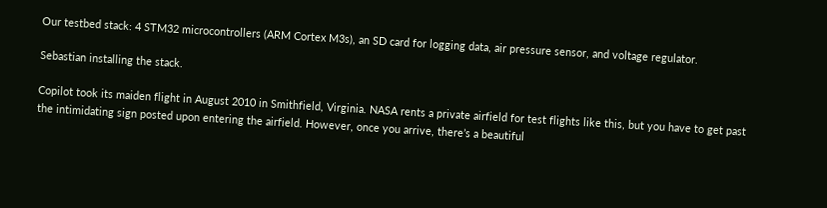Our testbed stack: 4 STM32 microcontrollers (ARM Cortex M3s), an SD card for logging data, air pressure sensor, and voltage regulator.

Sebastian installing the stack.

Copilot took its maiden flight in August 2010 in Smithfield, Virginia. NASA rents a private airfield for test flights like this, but you have to get past the intimidating sign posted upon entering the airfield. However, once you arrive, there’s a beautiful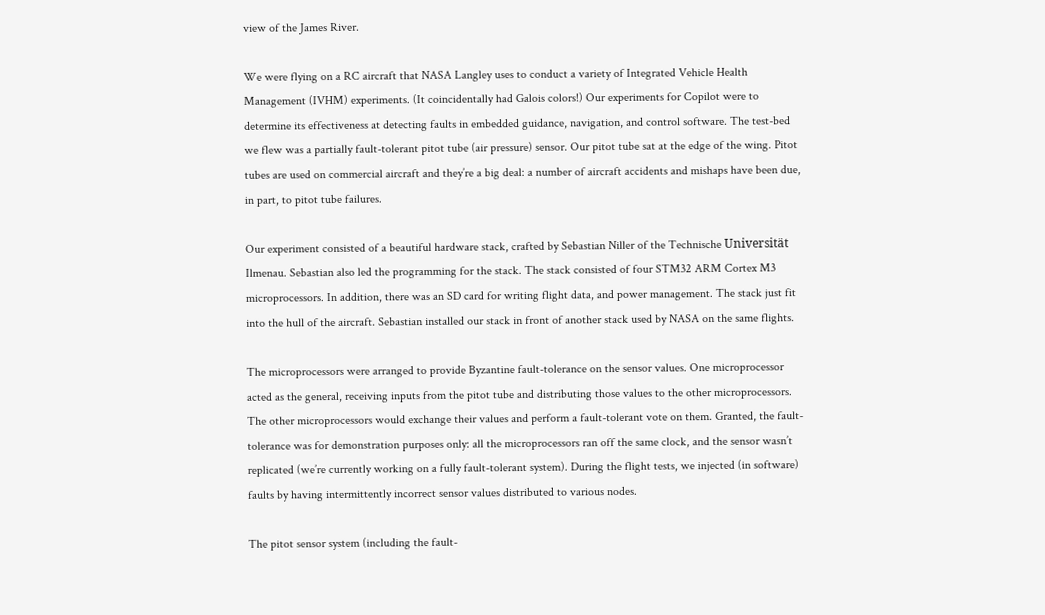view of the James River.

We were flying on a RC aircraft that NASA Langley uses to conduct a variety of Integrated Vehicle Health Management (IVHM) experiments. (It coincidentally had Galois colors!) Our experiments for Copilot were to determine its effectiveness at detecting faults in embedded guidance, navigation, and control software. The test-bed we flew was a partially fault-tolerant pitot tube (air pressure) sensor. Our pitot tube sat at the edge of the wing. Pitot tubes are used on commercial aircraft and they’re a big deal: a number of aircraft accidents and mishaps have been due, in part, to pitot tube failures.

Our experiment consisted of a beautiful hardware stack, crafted by Sebastian Niller of the Technische Universität Ilmenau. Sebastian also led the programming for the stack. The stack consisted of four STM32 ARM Cortex M3 microprocessors. In addition, there was an SD card for writing flight data, and power management. The stack just fit into the hull of the aircraft. Sebastian installed our stack in front of another stack used by NASA on the same flights.

The microprocessors were arranged to provide Byzantine fault-tolerance on the sensor values. One microprocessor acted as the general, receiving inputs from the pitot tube and distributing those values to the other microprocessors. The other microprocessors would exchange their values and perform a fault-tolerant vote on them. Granted, the fault-tolerance was for demonstration purposes only: all the microprocessors ran off the same clock, and the sensor wasn’t replicated (we’re currently working on a fully fault-tolerant system). During the flight tests, we injected (in software) faults by having intermittently incorrect sensor values distributed to various nodes.

The pitot sensor system (including the fault-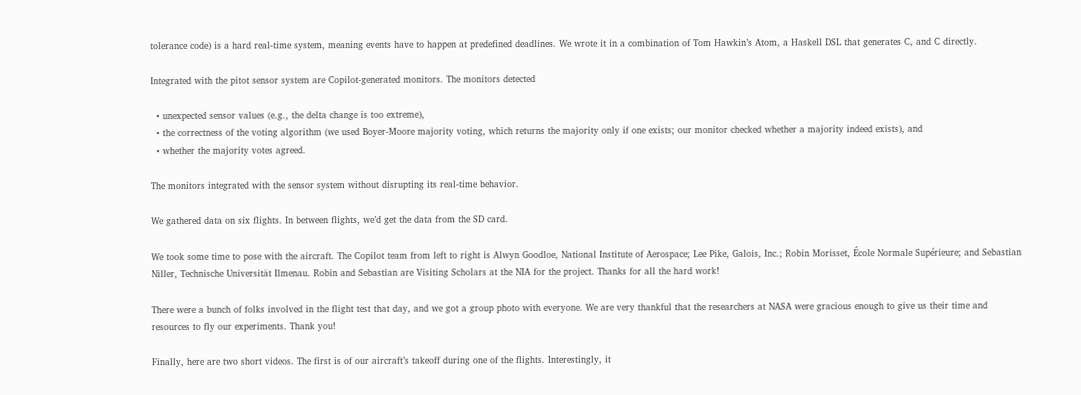tolerance code) is a hard real-time system, meaning events have to happen at predefined deadlines. We wrote it in a combination of Tom Hawkin’s Atom, a Haskell DSL that generates C, and C directly.

Integrated with the pitot sensor system are Copilot-generated monitors. The monitors detected

  • unexpected sensor values (e.g., the delta change is too extreme),
  • the correctness of the voting algorithm (we used Boyer-Moore majority voting, which returns the majority only if one exists; our monitor checked whether a majority indeed exists), and
  • whether the majority votes agreed.

The monitors integrated with the sensor system without disrupting its real-time behavior.

We gathered data on six flights. In between flights, we’d get the data from the SD card.

We took some time to pose with the aircraft. The Copilot team from left to right is Alwyn Goodloe, National Institute of Aerospace; Lee Pike, Galois, Inc.; Robin Morisset, École Normale Supérieure; and Sebastian Niller, Technische Universität Ilmenau. Robin and Sebastian are Visiting Scholars at the NIA for the project. Thanks for all the hard work!

There were a bunch of folks involved in the flight test that day, and we got a group photo with everyone. We are very thankful that the researchers at NASA were gracious enough to give us their time and resources to fly our experiments. Thank you!

Finally, here are two short videos. The first is of our aircraft’s takeoff during one of the flights. Interestingly, it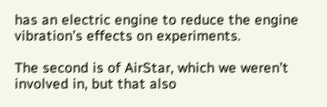has an electric engine to reduce the engine vibration’s effects on experiments.

The second is of AirStar, which we weren’t involved in, but that also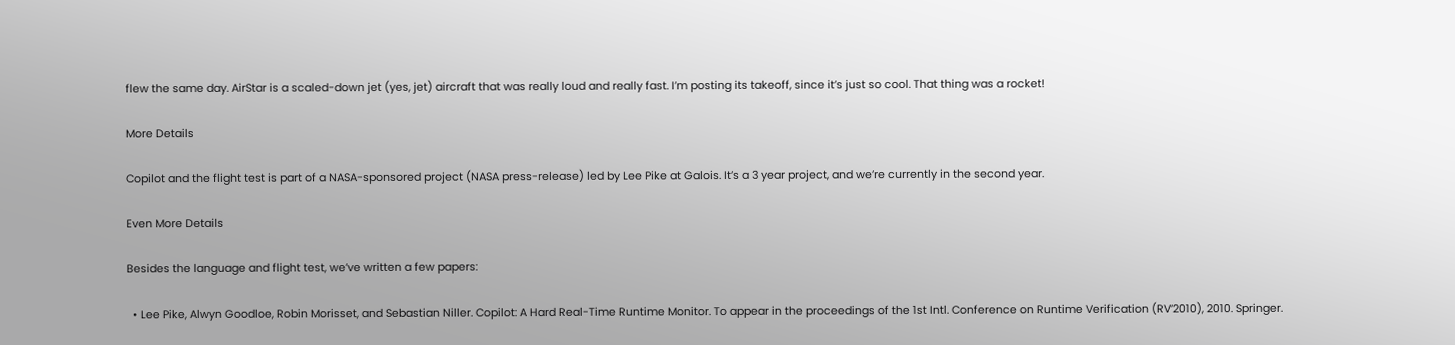flew the same day. AirStar is a scaled-down jet (yes, jet) aircraft that was really loud and really fast. I’m posting its takeoff, since it’s just so cool. That thing was a rocket!

More Details

Copilot and the flight test is part of a NASA-sponsored project (NASA press-release) led by Lee Pike at Galois. It’s a 3 year project, and we’re currently in the second year.

Even More Details

Besides the language and flight test, we’ve written a few papers:

  • Lee Pike, Alwyn Goodloe, Robin Morisset, and Sebastian Niller. Copilot: A Hard Real-Time Runtime Monitor. To appear in the proceedings of the 1st Intl. Conference on Runtime Verification (RV’2010), 2010. Springer.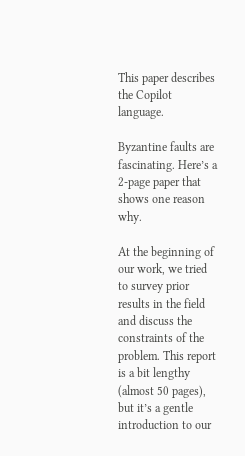This paper describes the Copilot language.

Byzantine faults are fascinating. Here’s a 2-page paper that shows one reason why.

At the beginning of our work, we tried to survey prior results in the field and discuss the constraints of the problem. This report is a bit lengthy (almost 50 pages), but it’s a gentle introduction to our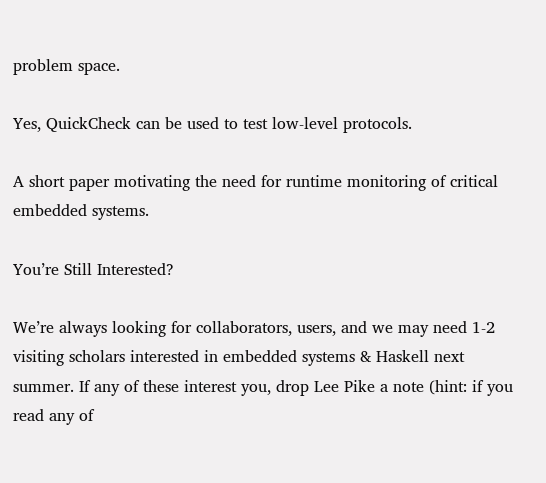problem space.

Yes, QuickCheck can be used to test low-level protocols.

A short paper motivating the need for runtime monitoring of critical embedded systems.

You’re Still Interested?

We’re always looking for collaborators, users, and we may need 1-2 visiting scholars interested in embedded systems & Haskell next summer. If any of these interest you, drop Lee Pike a note (hint: if you read any of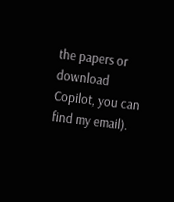the papers or download Copilot, you can find my email).